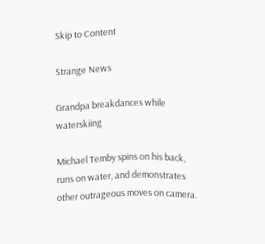Skip to Content

Strange News

Grandpa breakdances while waterskiing

Michael Temby spins on his back, runs on water, and demonstrates other outrageous moves on camera.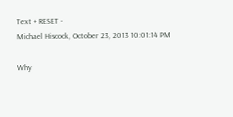Text + RESET -
Michael Hiscock, October 23, 2013 10:01:14 PM

Why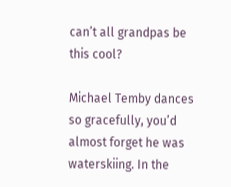can’t all grandpas be this cool?

Michael Temby dances so gracefully, you’d almost forget he was waterskiing. In the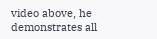video above, he demonstrates all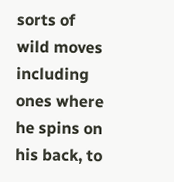sorts of wild moves including ones where he spins on his back, to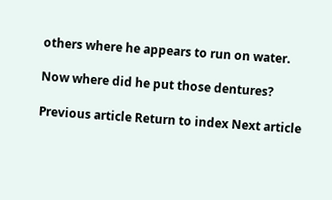others where he appears to run on water.

Now where did he put those dentures?

Previous article Return to index Next article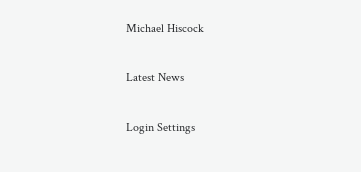Michael Hiscock

Latest News

Login Settings